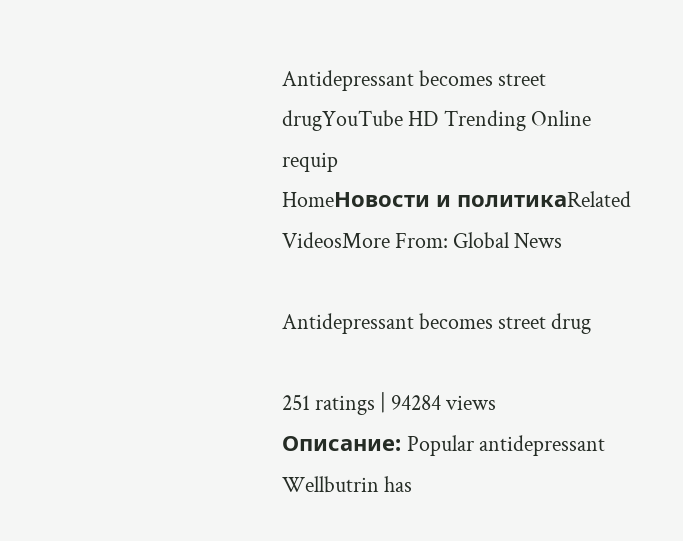Antidepressant becomes street drugYouTube HD Trending Online requip
HomeНовости и политикаRelated VideosMore From: Global News

Antidepressant becomes street drug

251 ratings | 94284 views
Описание: Popular antidepressant Wellbutrin has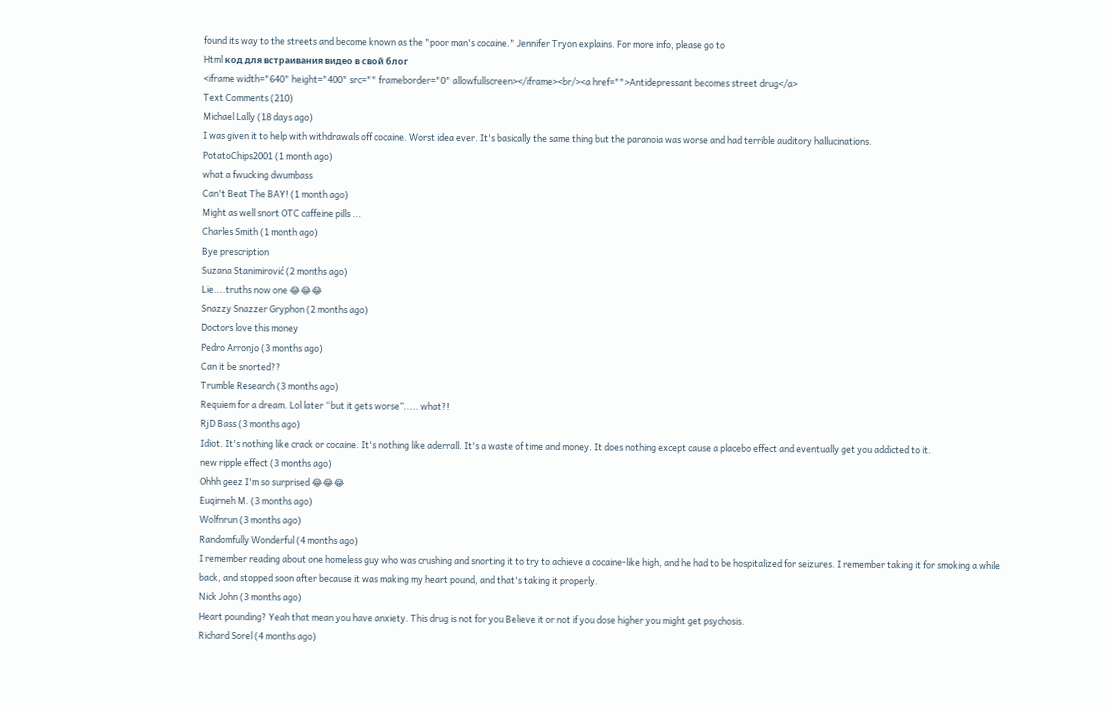found its way to the streets and become known as the "poor man's cocaine." Jennifer Tryon explains. For more info, please go to
Html код для встраивания видео в свой блог
<iframe width="640" height="400" src="" frameborder="0" allowfullscreen></iframe><br/><a href="">Antidepressant becomes street drug</a>
Text Comments (210)
Michael Lally (18 days ago)
I was given it to help with withdrawals off cocaine. Worst idea ever. It's basically the same thing but the paranoia was worse and had terrible auditory hallucinations.
PotatoChips2001 (1 month ago)
what a fwucking dwumbass
Can't Beat The BAY! (1 month ago)
Might as well snort OTC caffeine pills ...
Charles Smith (1 month ago)
Bye prescription
Suzana Stanimirović (2 months ago)
Lie....truths now one 😂😂😂
Snazzy Snazzer Gryphon (2 months ago)
Doctors love this money
Pedro Arronjo (3 months ago)
Can it be snorted??
Trumble Research (3 months ago)
Requiem for a dream. Lol later “but it gets worse”..... what?!
RjD Bass (3 months ago)
Idiot. It's nothing like crack or cocaine. It's nothing like aderrall. It's a waste of time and money. It does nothing except cause a placebo effect and eventually get you addicted to it.
new ripple effect (3 months ago)
Ohhh geez I'm so surprised 😂😂😂
Euqirneh M. (3 months ago)
Wolfnrun (3 months ago)
Randomfully Wonderful (4 months ago)
I remember reading about one homeless guy who was crushing and snorting it to try to achieve a cocaine-like high, and he had to be hospitalized for seizures. I remember taking it for smoking a while back, and stopped soon after because it was making my heart pound, and that's taking it properly.
Nick John (3 months ago)
Heart pounding? Yeah that mean you have anxiety. This drug is not for you Believe it or not if you dose higher you might get psychosis.
Richard Sorel (4 months ago)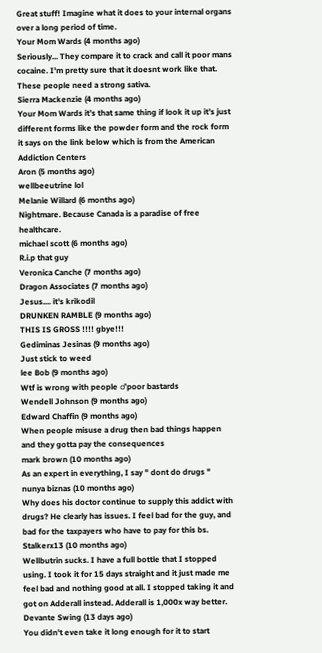Great stuff! Imagine what it does to your internal organs over a long period of time.
Your Mom Wards (4 months ago)
Seriously... They compare it to crack and call it poor mans cocaine. I'm pretty sure that it doesnt work like that. These people need a strong sativa.
Sierra Mackenzie (4 months ago)
Your Mom Wards it’s that same thing if look it up it’s just different forms like the powder form and the rock form it says on the link below which is from the American Addiction Centers
Aron (5 months ago)
wellbeeutrine lol
Melanie Willard (6 months ago)
Nightmare. Because Canada is a paradise of free healthcare.
michael scott (6 months ago)
R.i.p that guy
Veronica Canche (7 months ago)
Dragon Associates (7 months ago)
Jesus.... it's krikodil
DRUNKEN RAMBLE (9 months ago)
THIS IS GROSS !!!! gbye!!!
Gediminas Jesinas (9 months ago)
Just stick to weed
lee Bob (9 months ago)
Wtf is wrong with people ♂poor bastards
Wendell Johnson (9 months ago)
Edward Chaffin (9 months ago)
When people misuse a drug then bad things happen and they gotta pay the consequences
mark brown (10 months ago)
As an expert in everything, I say " dont do drugs "
nunya biznas (10 months ago)
Why does his doctor continue to supply this addict with drugs? He clearly has issues. I feel bad for the guy, and bad for the taxpayers who have to pay for this bs.
Stalkerx13 (10 months ago)
Wellbutrin sucks. I have a full bottle that I stopped using. I took it for 15 days straight and it just made me feel bad and nothing good at all. I stopped taking it and got on Adderall instead. Adderall is 1,000x way better.
Devante Swing (13 days ago)
You didn't even take it long enough for it to start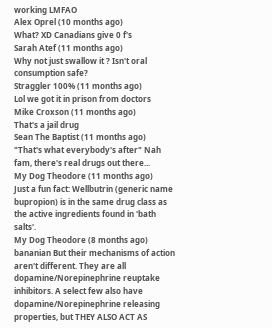working LMFAO
Alex Oprel (10 months ago)
What? XD Canadians give 0 f's
Sarah Atef (11 months ago)
Why not just swallow it ? Isn't oral consumption safe?
Straggler 100% (11 months ago)
Lol we got it in prison from doctors
Mike Croxson (11 months ago)
That's a jail drug
Sean The Baptist (11 months ago)
"That's what everybody's after" Nah fam, there's real drugs out there...
My Dog Theodore (11 months ago)
Just a fun fact: Wellbutrin (generic name bupropion) is in the same drug class as the active ingredients found in 'bath salts'.
My Dog Theodore (8 months ago)
bananian But their mechanisms of action aren't different. They are all dopamine/Norepinephrine reuptake inhibitors. A select few also have dopamine/Norepinephrine releasing properties, but THEY ALSO ACT AS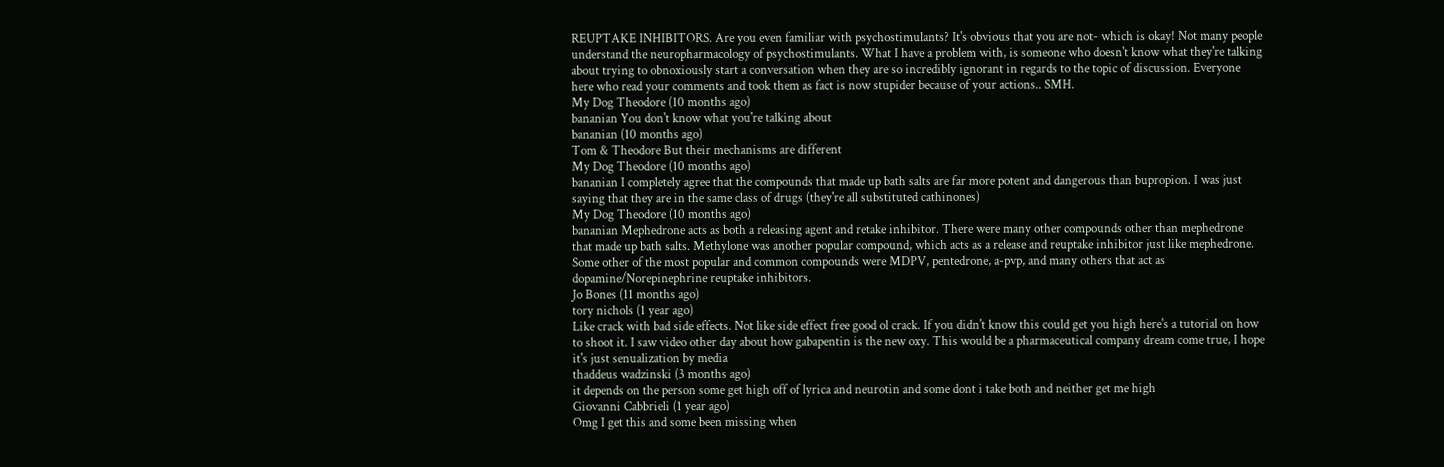REUPTAKE INHIBITORS. Are you even familiar with psychostimulants? It's obvious that you are not- which is okay! Not many people understand the neuropharmacology of psychostimulants. What I have a problem with, is someone who doesn't know what they're talking about trying to obnoxiously start a conversation when they are so incredibly ignorant in regards to the topic of discussion. Everyone here who read your comments and took them as fact is now stupider because of your actions.. SMH.
My Dog Theodore (10 months ago)
bananian You don't know what you're talking about
bananian (10 months ago)
Tom & Theodore But their mechanisms are different
My Dog Theodore (10 months ago)
bananian I completely agree that the compounds that made up bath salts are far more potent and dangerous than bupropion. I was just saying that they are in the same class of drugs (they're all substituted cathinones)
My Dog Theodore (10 months ago)
bananian Mephedrone acts as both a releasing agent and retake inhibitor. There were many other compounds other than mephedrone that made up bath salts. Methylone was another popular compound, which acts as a release and reuptake inhibitor just like mephedrone. Some other of the most popular and common compounds were MDPV, pentedrone, a-pvp, and many others that act as dopamine/Norepinephrine reuptake inhibitors.
Jo Bones (11 months ago)
tory nichols (1 year ago)
Like crack with bad side effects. Not like side effect free good ol crack. If you didn't know this could get you high here's a tutorial on how to shoot it. I saw video other day about how gabapentin is the new oxy. This would be a pharmaceutical company dream come true, I hope it's just senualization by media
thaddeus wadzinski (3 months ago)
it depends on the person some get high off of lyrica and neurotin and some dont i take both and neither get me high
Giovanni Cabbrieli (1 year ago)
Omg I get this and some been missing when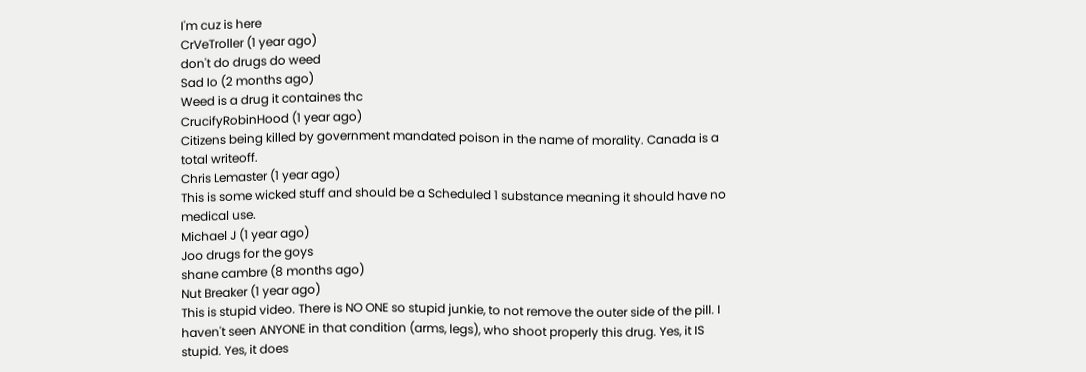I'm cuz is here
CrVeTroller (1 year ago)
don't do drugs do weed
Sad Io (2 months ago)
Weed is a drug it containes thc
CrucifyRobinHood (1 year ago)
Citizens being killed by government mandated poison in the name of morality. Canada is a total writeoff.
Chris Lemaster (1 year ago)
This is some wicked stuff and should be a Scheduled 1 substance meaning it should have no medical use.
Michael J (1 year ago)
Joo drugs for the goys
shane cambre (8 months ago)
Nut Breaker (1 year ago)
This is stupid video. There is NO ONE so stupid junkie, to not remove the outer side of the pill. I haven't seen ANYONE in that condition (arms, legs), who shoot properly this drug. Yes, it IS stupid. Yes, it does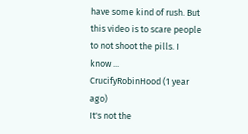have some kind of rush. But this video is to scare people to not shoot the pills. I know ...
CrucifyRobinHood (1 year ago)
It's not the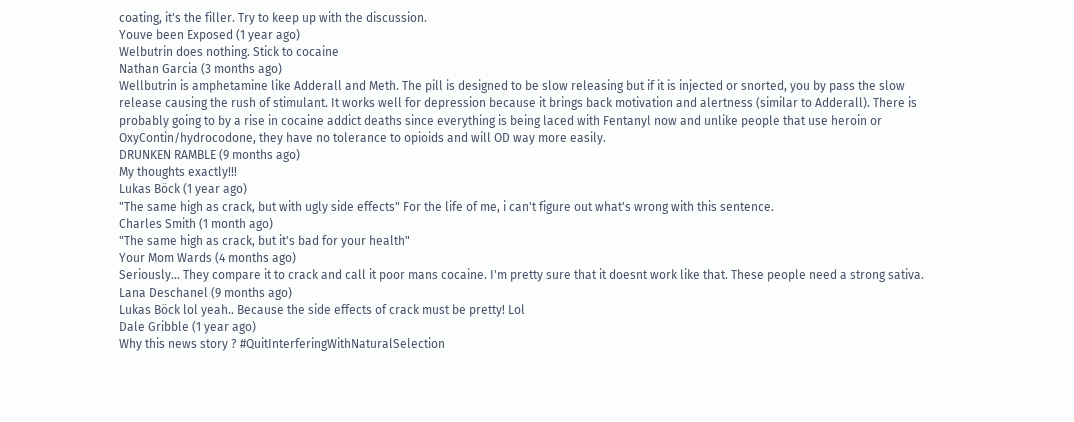coating, it's the filler. Try to keep up with the discussion.
Youve been Exposed (1 year ago)
Welbutrin does nothing. Stick to cocaine
Nathan Garcia (3 months ago)
Wellbutrin is amphetamine like Adderall and Meth. The pill is designed to be slow releasing but if it is injected or snorted, you by pass the slow release causing the rush of stimulant. It works well for depression because it brings back motivation and alertness (similar to Adderall). There is probably going to by a rise in cocaine addict deaths since everything is being laced with Fentanyl now and unlike people that use heroin or OxyContin/hydrocodone, they have no tolerance to opioids and will OD way more easily.
DRUNKEN RAMBLE (9 months ago)
My thoughts exactly!!!
Lukas Böck (1 year ago)
"The same high as crack, but with ugly side effects" For the life of me, i can't figure out what's wrong with this sentence.
Charles Smith (1 month ago)
"The same high as crack, but it's bad for your health"
Your Mom Wards (4 months ago)
Seriously... They compare it to crack and call it poor mans cocaine. I'm pretty sure that it doesnt work like that. These people need a strong sativa.
Lana Deschanel (9 months ago)
Lukas Böck lol yeah.. Because the side effects of crack must be pretty! Lol
Dale Gribble (1 year ago)
Why this news story ? #QuitInterferingWithNaturalSelection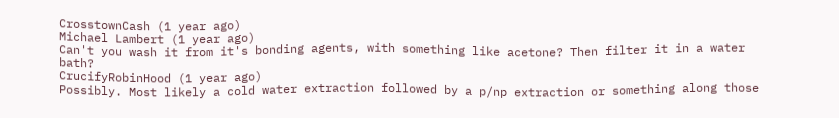CrosstownCash (1 year ago)
Michael Lambert (1 year ago)
Can't you wash it from it's bonding agents, with something like acetone? Then filter it in a water bath?
CrucifyRobinHood (1 year ago)
Possibly. Most likely a cold water extraction followed by a p/np extraction or something along those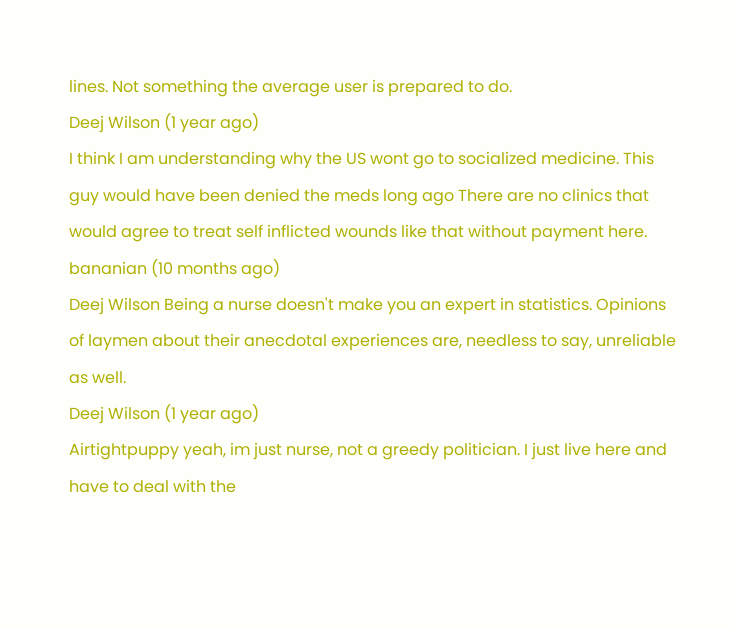lines. Not something the average user is prepared to do.
Deej Wilson (1 year ago)
I think I am understanding why the US wont go to socialized medicine. This guy would have been denied the meds long ago There are no clinics that would agree to treat self inflicted wounds like that without payment here.
bananian (10 months ago)
Deej Wilson Being a nurse doesn't make you an expert in statistics. Opinions of laymen about their anecdotal experiences are, needless to say, unreliable as well.
Deej Wilson (1 year ago)
Airtightpuppy yeah, im just nurse, not a greedy politician. I just live here and have to deal with the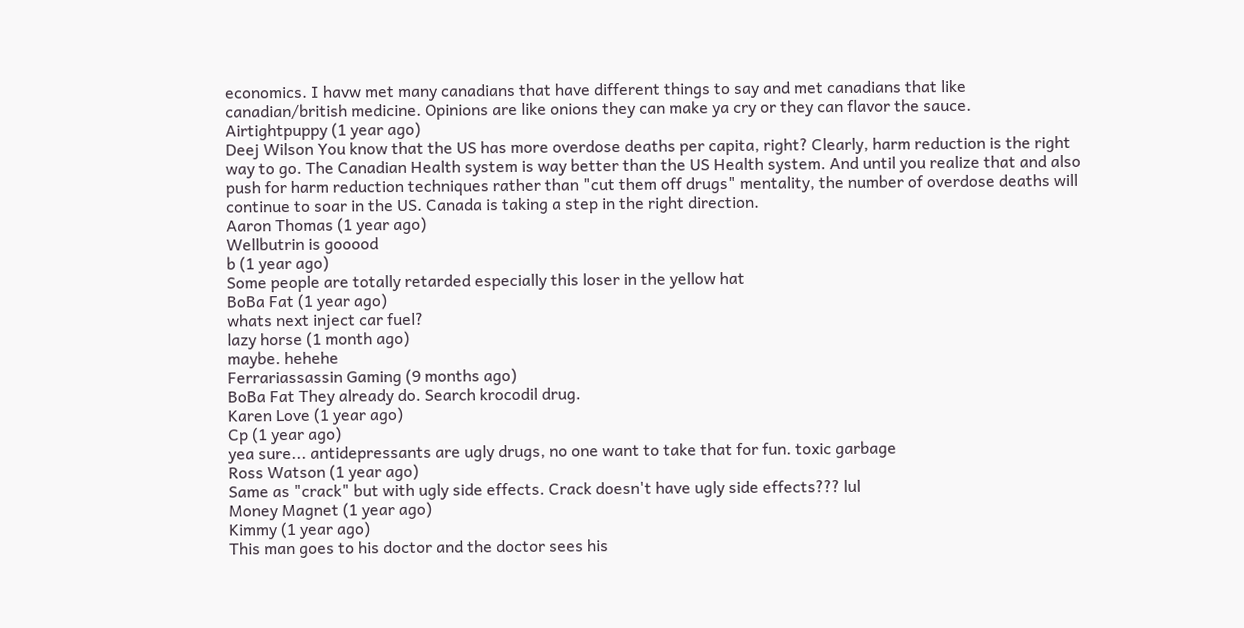economics. I havw met many canadians that have different things to say and met canadians that like canadian/british medicine. Opinions are like onions they can make ya cry or they can flavor the sauce.
Airtightpuppy (1 year ago)
Deej Wilson You know that the US has more overdose deaths per capita, right? Clearly, harm reduction is the right way to go. The Canadian Health system is way better than the US Health system. And until you realize that and also push for harm reduction techniques rather than "cut them off drugs" mentality, the number of overdose deaths will continue to soar in the US. Canada is taking a step in the right direction.
Aaron Thomas (1 year ago)
Wellbutrin is gooood
b (1 year ago)
Some people are totally retarded especially this loser in the yellow hat
BoBa Fat (1 year ago)
whats next inject car fuel?
lazy horse (1 month ago)
maybe. hehehe
Ferrariassassin Gaming (9 months ago)
BoBa Fat They already do. Search krocodil drug.
Karen Love (1 year ago)
Cp (1 year ago)
yea sure... antidepressants are ugly drugs, no one want to take that for fun. toxic garbage
Ross Watson (1 year ago)
Same as "crack" but with ugly side effects. Crack doesn't have ugly side effects??? lul
Money Magnet (1 year ago)
Kimmy (1 year ago)
This man goes to his doctor and the doctor sees his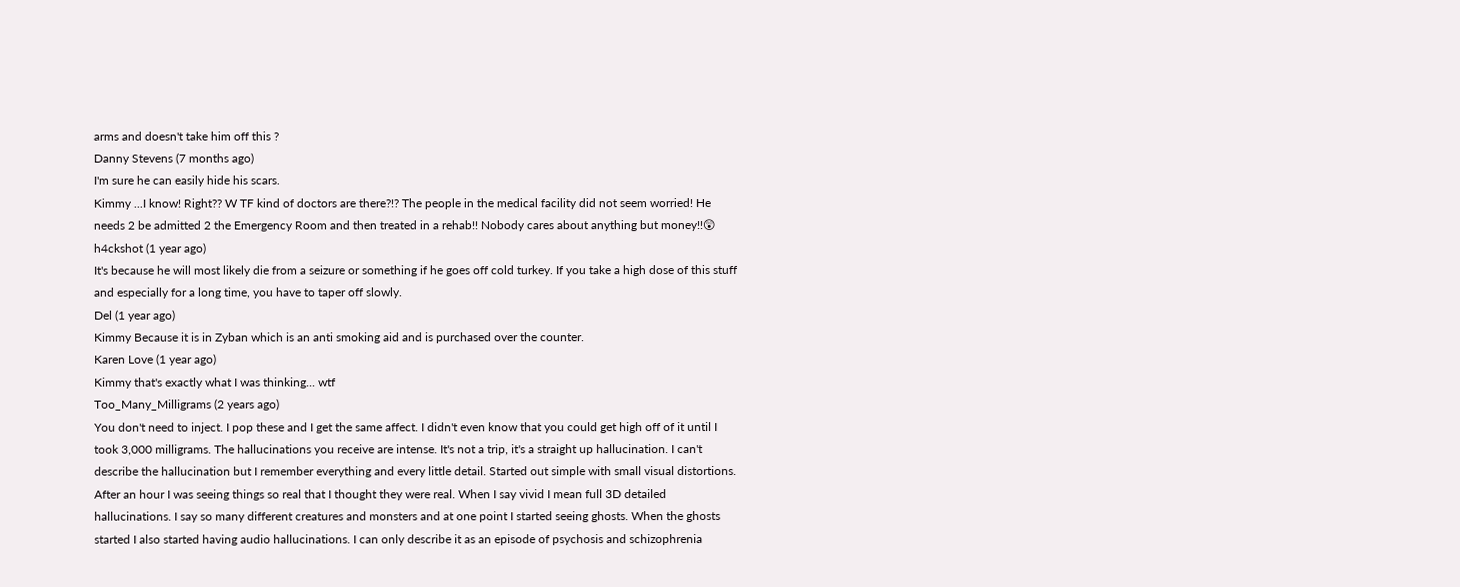arms and doesn't take him off this ?
Danny Stevens (7 months ago)
I'm sure he can easily hide his scars.
Kimmy ...I know! Right?? W TF kind of doctors are there?!? The people in the medical facility did not seem worried! He needs 2 be admitted 2 the Emergency Room and then treated in a rehab!! Nobody cares about anything but money!!😲
h4ckshot (1 year ago)
It's because he will most likely die from a seizure or something if he goes off cold turkey. If you take a high dose of this stuff and especially for a long time, you have to taper off slowly.
Del (1 year ago)
Kimmy Because it is in Zyban which is an anti smoking aid and is purchased over the counter.
Karen Love (1 year ago)
Kimmy that's exactly what I was thinking... wtf
Too_Many_Milligrams (2 years ago)
You don't need to inject. I pop these and I get the same affect. I didn't even know that you could get high off of it until I took 3,000 milligrams. The hallucinations you receive are intense. It's not a trip, it's a straight up hallucination. I can't describe the hallucination but I remember everything and every little detail. Started out simple with small visual distortions. After an hour I was seeing things so real that I thought they were real. When I say vivid I mean full 3D detailed hallucinations. I say so many different creatures and monsters and at one point I started seeing ghosts. When the ghosts started I also started having audio hallucinations. I can only describe it as an episode of psychosis and schizophrenia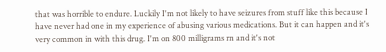that was horrible to endure. Luckily I'm not likely to have seizures from stuff like this because I have never had one in my experience of abusing various medications. But it can happen and it's very common in with this drug. I'm on 800 milligrams rn and it's not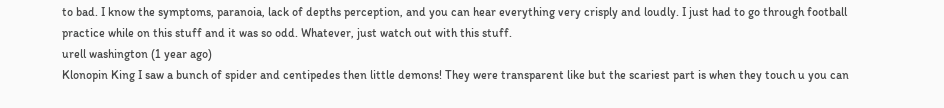to bad. I know the symptoms, paranoia, lack of depths perception, and you can hear everything very crisply and loudly. I just had to go through football practice while on this stuff and it was so odd. Whatever, just watch out with this stuff.
urell washington (1 year ago)
Klonopin King I saw a bunch of spider and centipedes then little demons! They were transparent like but the scariest part is when they touch u you can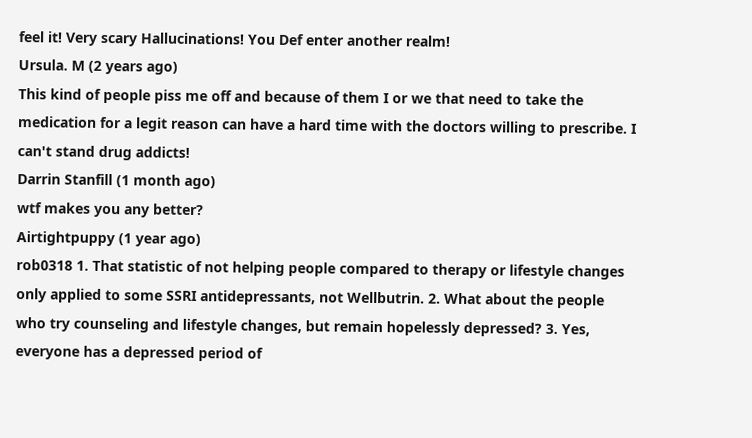feel it! Very scary Hallucinations! You Def enter another realm!
Ursula. M (2 years ago)
This kind of people piss me off and because of them I or we that need to take the medication for a legit reason can have a hard time with the doctors willing to prescribe. I can't stand drug addicts!
Darrin Stanfill (1 month ago)
wtf makes you any better?
Airtightpuppy (1 year ago)
rob0318 1. That statistic of not helping people compared to therapy or lifestyle changes only applied to some SSRI antidepressants, not Wellbutrin. 2. What about the people who try counseling and lifestyle changes, but remain hopelessly depressed? 3. Yes, everyone has a depressed period of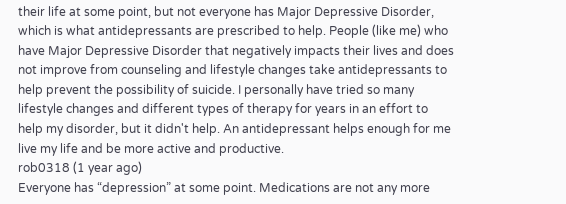their life at some point, but not everyone has Major Depressive Disorder, which is what antidepressants are prescribed to help. People (like me) who have Major Depressive Disorder that negatively impacts their lives and does not improve from counseling and lifestyle changes take antidepressants to help prevent the possibility of suicide. I personally have tried so many lifestyle changes and different types of therapy for years in an effort to help my disorder, but it didn't help. An antidepressant helps enough for me live my life and be more active and productive.
rob0318 (1 year ago)
Everyone has “depression” at some point. Medications are not any more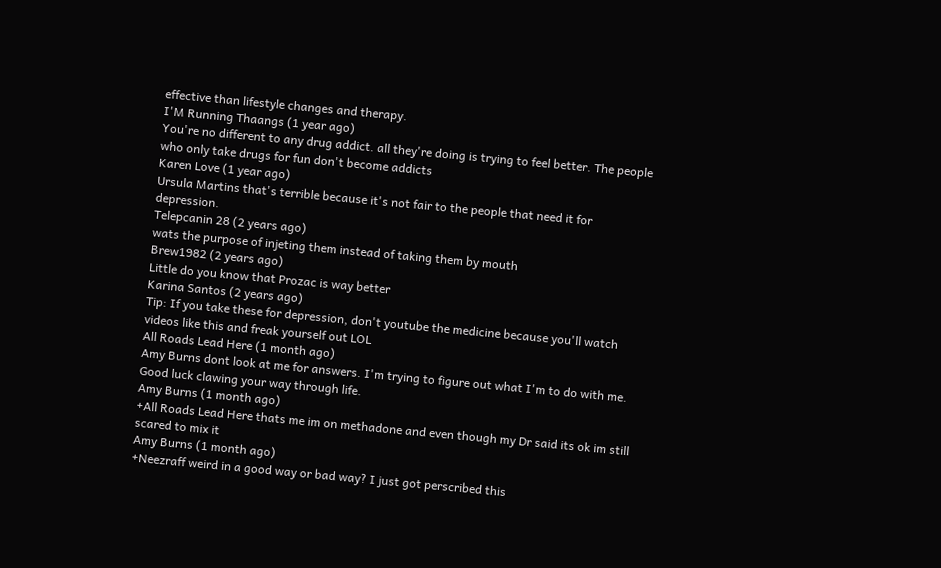effective than lifestyle changes and therapy.
I'M Running Thaangs (1 year ago)
You're no different to any drug addict. all they're doing is trying to feel better. The people who only take drugs for fun don't become addicts
Karen Love (1 year ago)
Ursula Martins that's terrible because it's not fair to the people that need it for depression.
Telepcanin 28 (2 years ago)
wats the purpose of injeting them instead of taking them by mouth
Brew1982 (2 years ago)
Little do you know that Prozac is way better
Karina Santos (2 years ago)
Tip: If you take these for depression, don't youtube the medicine because you'll watch videos like this and freak yourself out LOL
All Roads Lead Here (1 month ago)
Amy Burns dont look at me for answers. I'm trying to figure out what I'm to do with me. Good luck clawing your way through life.
Amy Burns (1 month ago)
+All Roads Lead Here thats me im on methadone and even though my Dr said its ok im still scared to mix it
Amy Burns (1 month ago)
+Neezraff weird in a good way or bad way? I just got perscribed this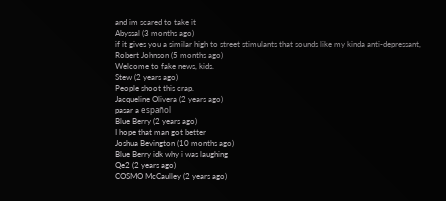and im scared to take it
Abyssal (3 months ago)
if it gives you a similar high to street stimulants that sounds like my kinda anti-depressant,
Robert Johnson (5 months ago)
Welcome to fake news, kids.
Stew (2 years ago)
People shoot this crap.
Jacqueline Olivera (2 years ago)
pasar a español
Blue Berry (2 years ago)
I hope that man got better
Joshua Bevington (10 months ago)
Blue Berry idk why i was laughing
Qe2 (2 years ago)
COSMO McCaulley (2 years ago)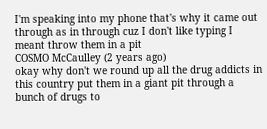I'm speaking into my phone that's why it came out through as in through cuz I don't like typing I meant throw them in a pit
COSMO McCaulley (2 years ago)
okay why don't we round up all the drug addicts in this country put them in a giant pit through a bunch of drugs to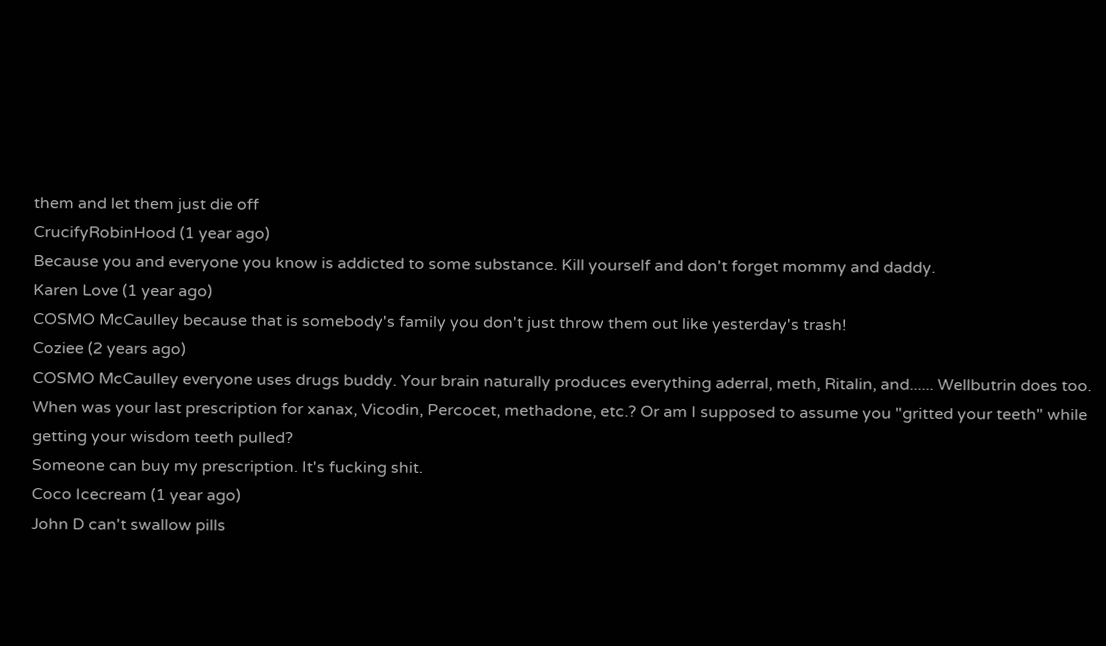them and let them just die off
CrucifyRobinHood (1 year ago)
Because you and everyone you know is addicted to some substance. Kill yourself and don't forget mommy and daddy.
Karen Love (1 year ago)
COSMO McCaulley because that is somebody's family you don't just throw them out like yesterday's trash!
Coziee (2 years ago)
COSMO McCaulley everyone uses drugs buddy. Your brain naturally produces everything aderral, meth, Ritalin, and...... Wellbutrin does too. When was your last prescription for xanax, Vicodin, Percocet, methadone, etc.? Or am I supposed to assume you "gritted your teeth" while getting your wisdom teeth pulled?
Someone can buy my prescription. It's fucking shit.
Coco Icecream (1 year ago)
John D can't swallow pills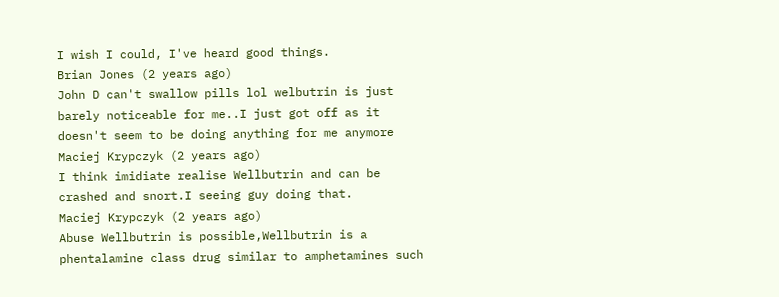I wish I could, I've heard good things.
Brian Jones (2 years ago)
John D can't swallow pills lol welbutrin is just barely noticeable for me..I just got off as it doesn't seem to be doing anything for me anymore
Maciej Krypczyk (2 years ago)
I think imidiate realise Wellbutrin and can be crashed and snort.I seeing guy doing that.
Maciej Krypczyk (2 years ago)
Abuse Wellbutrin is possible,Wellbutrin is a phentalamine class drug similar to amphetamines such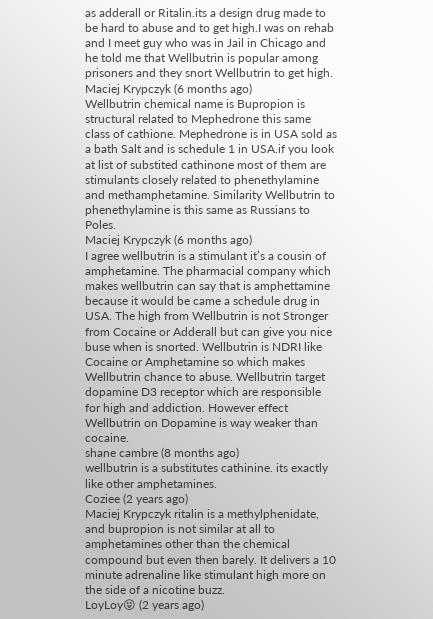as adderall or Ritalin.its a design drug made to be hard to abuse and to get high.I was on rehab and I meet guy who was in Jail in Chicago and he told me that Wellbutrin is popular among prisoners and they snort Wellbutrin to get high.
Maciej Krypczyk (6 months ago)
Wellbutrin chemical name is Bupropion is structural related to Mephedrone this same class of cathione. Mephedrone is in USA sold as a bath Salt and is schedule 1 in USA.if you look at list of substited cathinone most of them are stimulants closely related to phenethylamine and methamphetamine. Similarity Wellbutrin to phenethylamine is this same as Russians to Poles.
Maciej Krypczyk (6 months ago)
I agree wellbutrin is a stimulant it’s a cousin of amphetamine. The pharmacial company which makes wellbutrin can say that is amphettamine because it would be came a schedule drug in USA. The high from Wellbutrin is not Stronger from Cocaine or Adderall but can give you nice buse when is snorted. Wellbutrin is NDRI like Cocaine or Amphetamine so which makes Wellbutrin chance to abuse. Wellbutrin target dopamine D3 receptor which are responsible for high and addiction. However effect Wellbutrin on Dopamine is way weaker than cocaine.
shane cambre (8 months ago)
wellbutrin is a substitutes cathinine. its exactly like other amphetamines.
Coziee (2 years ago)
Maciej Krypczyk ritalin is a methylphenidate, and bupropion is not similar at all to amphetamines other than the chemical compound but even then barely. It delivers a 10 minute adrenaline like stimulant high more on the side of a nicotine buzz.
LoyLoy😝 (2 years ago)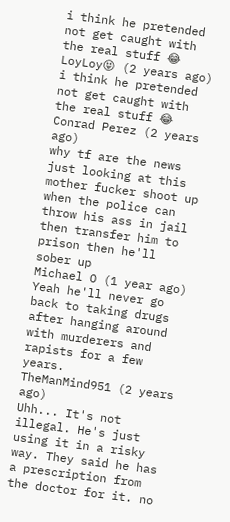i think he pretended not get caught with the real stuff 😂
LoyLoy😝 (2 years ago)
i think he pretended not get caught with the real stuff 😂
Conrad Perez (2 years ago)
why tf are the news just looking at this mother fucker shoot up when the police can throw his ass in jail then transfer him to prison then he'll sober up
Michael O (1 year ago)
Yeah he'll never go back to taking drugs after hanging around with murderers and rapists for a few years.
TheManMind951 (2 years ago)
Uhh... It's not illegal. He's just using it in a risky way. They said he has a prescription from the doctor for it. no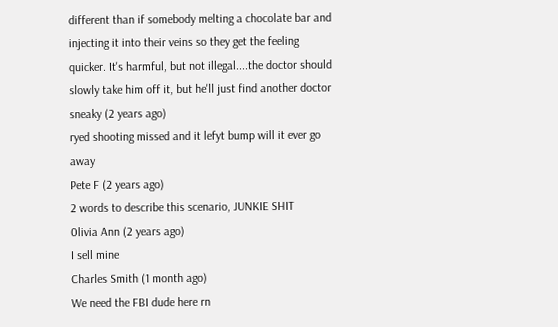different than if somebody melting a chocolate bar and injecting it into their veins so they get the feeling quicker. It's harmful, but not illegal....the doctor should slowly take him off it, but he'll just find another doctor
sneaky (2 years ago)
ryed shooting missed and it lefyt bump will it ever go away
Pete F (2 years ago)
2 words to describe this scenario, JUNKIE SHIT
0livia Ann (2 years ago)
I sell mine
Charles Smith (1 month ago)
We need the FBI dude here rn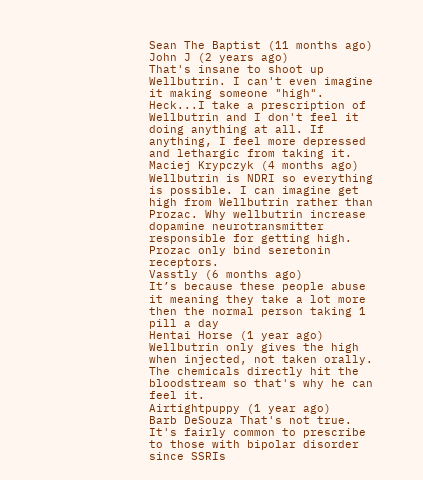Sean The Baptist (11 months ago)
John J (2 years ago)
That's insane to shoot up Wellbutrin. I can't even imagine it making someone "high". Heck...I take a prescription of Wellbutrin and I don't feel it doing anything at all. If anything, I feel more depressed and lethargic from taking it.
Maciej Krypczyk (4 months ago)
Wellbutrin is NDRI so everything is possible. I can imagine get high from Wellbutrin rather than Prozac. Why wellbutrin increase dopamine neurotransmitter responsible for getting high. Prozac only bind seretonin receptors.
Vasstly (6 months ago)
It’s because these people abuse it meaning they take a lot more then the normal person taking 1 pill a day
Hentai Horse (1 year ago)
Wellbutrin only gives the high when injected, not taken orally. The chemicals directly hit the bloodstream so that's why he can feel it.
Airtightpuppy (1 year ago)
Barb DeSouza That's not true. It's fairly common to prescribe to those with bipolar disorder since SSRIs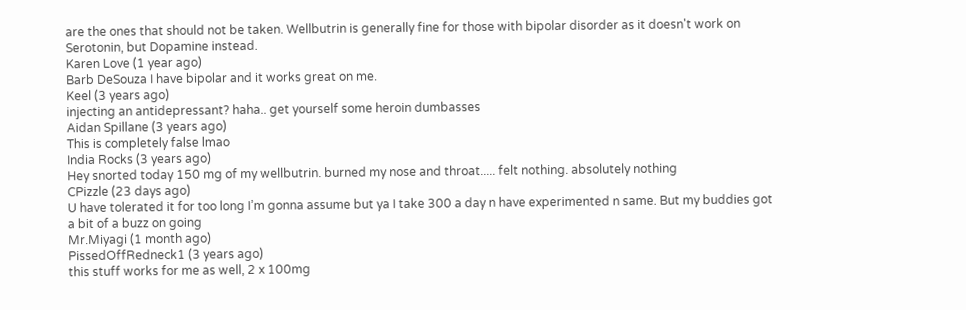are the ones that should not be taken. Wellbutrin is generally fine for those with bipolar disorder as it doesn't work on Serotonin, but Dopamine instead.
Karen Love (1 year ago)
Barb DeSouza I have bipolar and it works great on me.
Keel (3 years ago)
injecting an antidepressant? haha.. get yourself some heroin dumbasses
Aidan Spillane (3 years ago)
This is completely false lmao
India Rocks (3 years ago)
Hey snorted today 150 mg of my wellbutrin. burned my nose and throat..... felt nothing. absolutely nothing
CPizzle (23 days ago)
U have tolerated it for too long I’m gonna assume but ya I take 300 a day n have experimented n same. But my buddies got a bit of a buzz on going
Mr.Miyagi (1 month ago)
PissedOffRedneck1 (3 years ago)
this stuff works for me as well, 2 x 100mg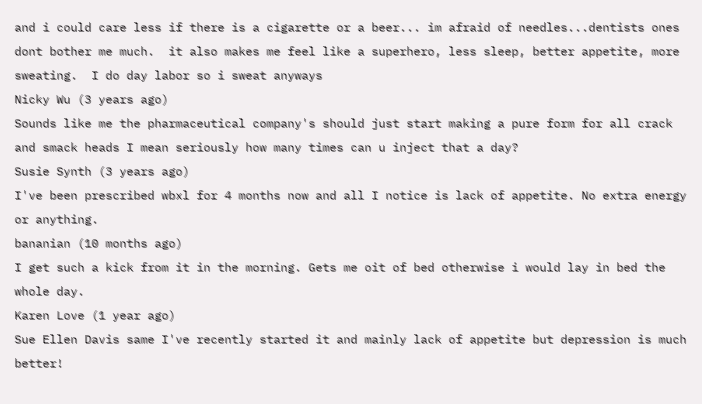and i could care less if there is a cigarette or a beer... im afraid of needles...dentists ones dont bother me much.  it also makes me feel like a superhero, less sleep, better appetite, more sweating.  I do day labor so i sweat anyways
Nicky Wu (3 years ago)
Sounds like me the pharmaceutical company's should just start making a pure form for all crack and smack heads I mean seriously how many times can u inject that a day?
Susie Synth (3 years ago)
I've been prescribed wbxl for 4 months now and all I notice is lack of appetite. No extra energy or anything.
bananian (10 months ago)
I get such a kick from it in the morning. Gets me oit of bed otherwise i would lay in bed the whole day.
Karen Love (1 year ago)
Sue Ellen Davis same I've recently started it and mainly lack of appetite but depression is much better!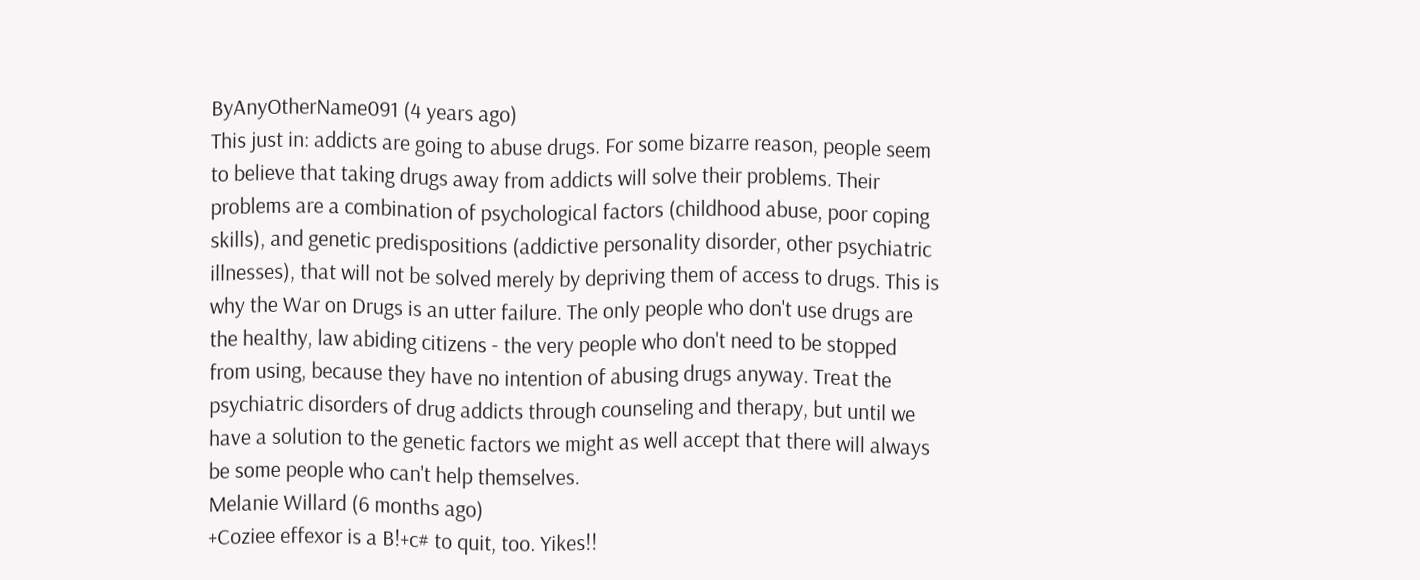ByAnyOtherName091 (4 years ago)
This just in: addicts are going to abuse drugs. For some bizarre reason, people seem to believe that taking drugs away from addicts will solve their problems. Their problems are a combination of psychological factors (childhood abuse, poor coping skills), and genetic predispositions (addictive personality disorder, other psychiatric illnesses), that will not be solved merely by depriving them of access to drugs. This is why the War on Drugs is an utter failure. The only people who don't use drugs are the healthy, law abiding citizens - the very people who don't need to be stopped from using, because they have no intention of abusing drugs anyway. Treat the psychiatric disorders of drug addicts through counseling and therapy, but until we have a solution to the genetic factors we might as well accept that there will always be some people who can't help themselves.
Melanie Willard (6 months ago)
+Coziee effexor is a B!+c# to quit, too. Yikes!!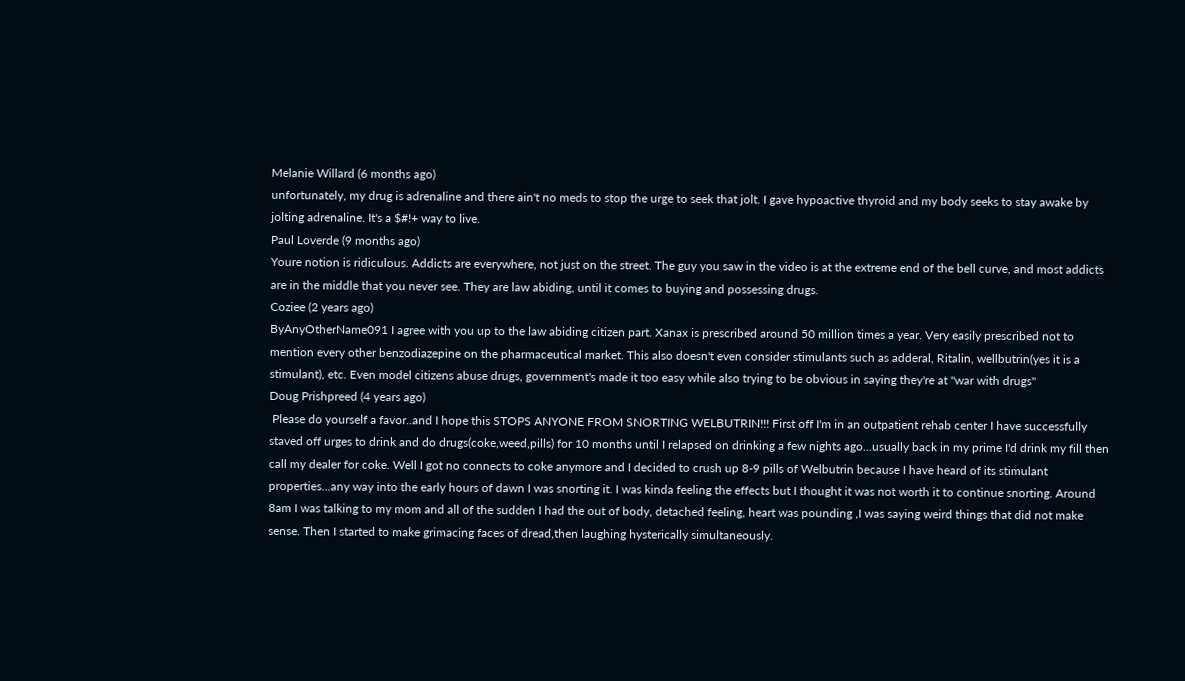Melanie Willard (6 months ago)
unfortunately, my drug is adrenaline and there ain't no meds to stop the urge to seek that jolt. I gave hypoactive thyroid and my body seeks to stay awake by jolting adrenaline. It's a $#!+ way to live.
Paul Loverde (9 months ago)
Youre notion is ridiculous. Addicts are everywhere, not just on the street. The guy you saw in the video is at the extreme end of the bell curve, and most addicts are in the middle that you never see. They are law abiding, until it comes to buying and possessing drugs.
Coziee (2 years ago)
ByAnyOtherName091 I agree with you up to the law abiding citizen part. Xanax is prescribed around 50 million times a year. Very easily prescribed not to mention every other benzodiazepine on the pharmaceutical market. This also doesn't even consider stimulants such as adderal, Ritalin, wellbutrin(yes it is a stimulant), etc. Even model citizens abuse drugs, government's made it too easy while also trying to be obvious in saying they're at "war with drugs"
Doug Prishpreed (4 years ago)
 Please do yourself a favor..and I hope this STOPS ANYONE FROM SNORTING WELBUTRIN!!! First off I'm in an outpatient rehab center I have successfully staved off urges to drink and do drugs(coke,weed,pills) for 10 months until I relapsed on drinking a few nights ago...usually back in my prime I'd drink my fill then call my dealer for coke. Well I got no connects to coke anymore and I decided to crush up 8-9 pills of Welbutrin because I have heard of its stimulant properties...any way into the early hours of dawn I was snorting it. I was kinda feeling the effects but I thought it was not worth it to continue snorting. Around 8am I was talking to my mom and all of the sudden I had the out of body, detached feeling, heart was pounding ,I was saying weird things that did not make sense. Then I started to make grimacing faces of dread,then laughing hysterically simultaneously.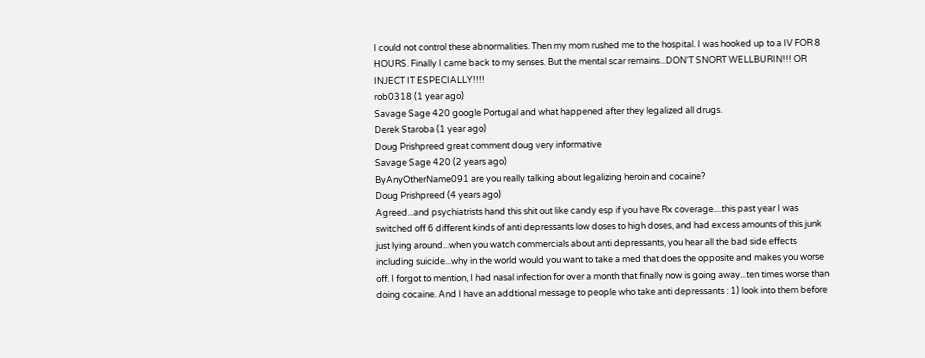I could not control these abnormalities. Then my mom rushed me to the hospital. I was hooked up to a IV FOR 8 HOURS. Finally I came back to my senses. But the mental scar remains...DON'T SNORT WELLBURIN!!! OR INJECT IT ESPECIALLY!!!!
rob0318 (1 year ago)
Savage Sage 420 google Portugal and what happened after they legalized all drugs.
Derek Staroba (1 year ago)
Doug Prishpreed great comment doug very informative
Savage Sage 420 (2 years ago)
ByAnyOtherName091 are you really talking about legalizing heroin and cocaine?
Doug Prishpreed (4 years ago)
Agreed...and psychiatrists hand this shit out like candy esp if you have Rx coverage....this past year I was switched off 6 different kinds of anti depressants low doses to high doses, and had excess amounts of this junk just lying around...when you watch commercials about anti depressants, you hear all the bad side effects including suicide...why in the world would you want to take a med that does the opposite and makes you worse off. I forgot to mention, I had nasal infection for over a month that finally now is going away...ten times worse than doing cocaine. And I have an addtional message to people who take anti depressants : 1) look into them before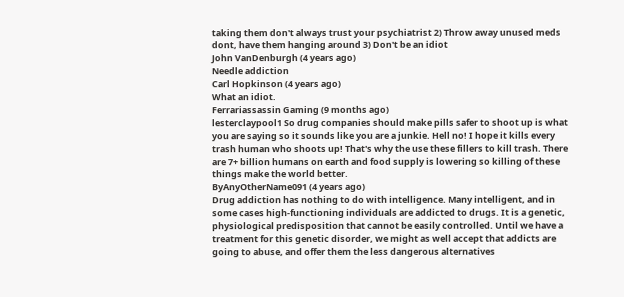taking them don't always trust your psychiatrist 2) Throw away unused meds dont, have them hanging around 3) Don't be an idiot
John VanDenburgh (4 years ago)
Needle addiction
Carl Hopkinson (4 years ago)
What an idiot.
Ferrariassassin Gaming (9 months ago)
lesterclaypool1 So drug companies should make pills safer to shoot up is what you are saying so it sounds like you are a junkie. Hell no! I hope it kills every trash human who shoots up! That's why the use these fillers to kill trash. There are 7+ billion humans on earth and food supply is lowering so killing of these things make the world better.
ByAnyOtherName091 (4 years ago)
Drug addiction has nothing to do with intelligence. Many intelligent, and in some cases high-functioning individuals are addicted to drugs. It is a genetic, physiological predisposition that cannot be easily controlled. Until we have a treatment for this genetic disorder, we might as well accept that addicts are going to abuse, and offer them the less dangerous alternatives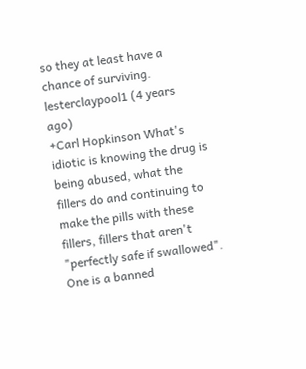so they at least have a chance of surviving.
lesterclaypool1 (4 years ago)
+Carl Hopkinson What's idiotic is knowing the drug is being abused, what the fillers do and continuing to make the pills with these fillers, fillers that aren't "perfectly safe if swallowed".  One is a banned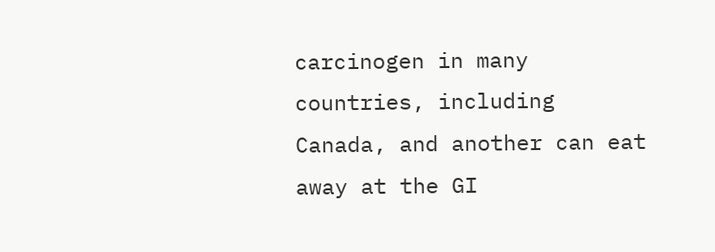carcinogen in many countries, including Canada, and another can eat away at the GI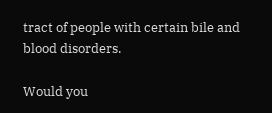tract of people with certain bile and blood disorders.

Would you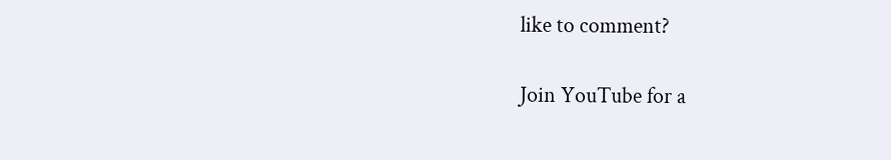like to comment?

Join YouTube for a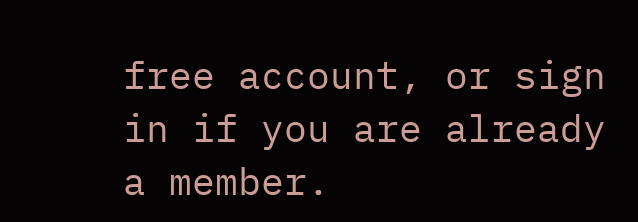free account, or sign in if you are already a member.